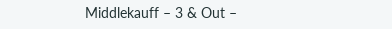Middlekauff – 3 & Out –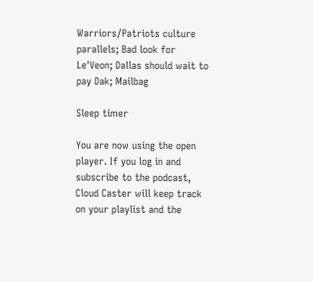Warriors/Patriots culture parallels; Bad look for Le'Veon; Dallas should wait to pay Dak; Mailbag

Sleep timer

You are now using the open player. If you log in and subscribe to the podcast, Cloud Caster will keep track on your playlist and the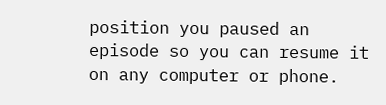position you paused an episode so you can resume it on any computer or phone.